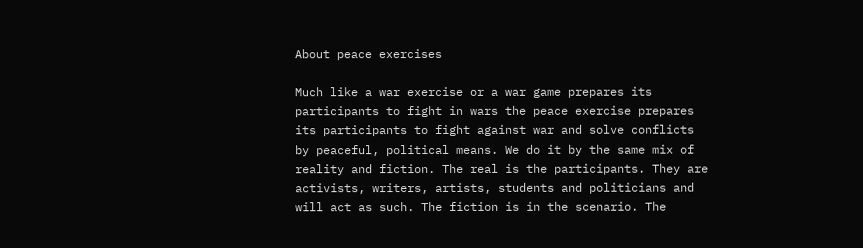About peace exercises

Much like a war exercise or a war game prepares its participants to fight in wars the peace exercise prepares its participants to fight against war and solve conflicts by peaceful, political means. We do it by the same mix of reality and fiction. The real is the participants. They are activists, writers, artists, students and politicians and will act as such. The fiction is in the scenario. The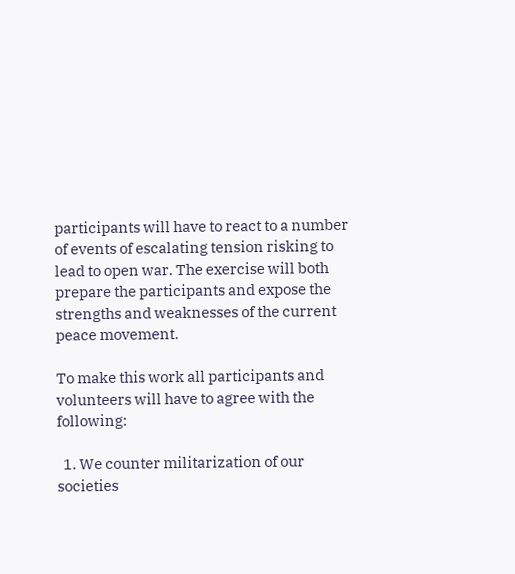participants will have to react to a number of events of escalating tension risking to lead to open war. The exercise will both prepare the participants and expose the strengths and weaknesses of the current peace movement.

To make this work all participants and volunteers will have to agree with the following:

  1. We counter militarization of our societies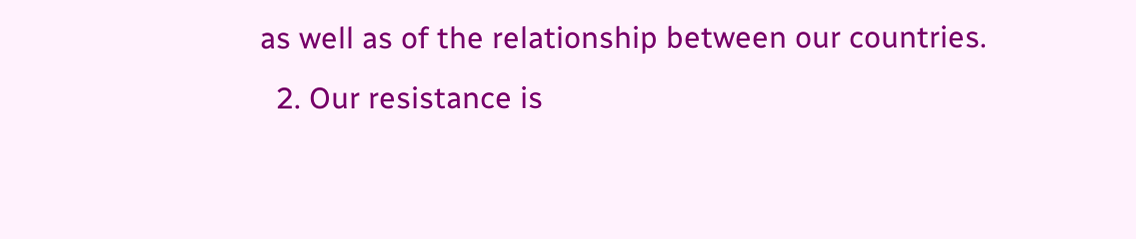as well as of the relationship between our countries.
  2. Our resistance is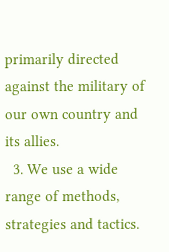primarily directed against the military of our own country and its allies.
  3. We use a wide range of methods, strategies and tactics.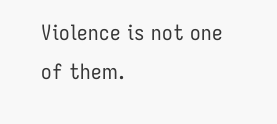Violence is not one of them.